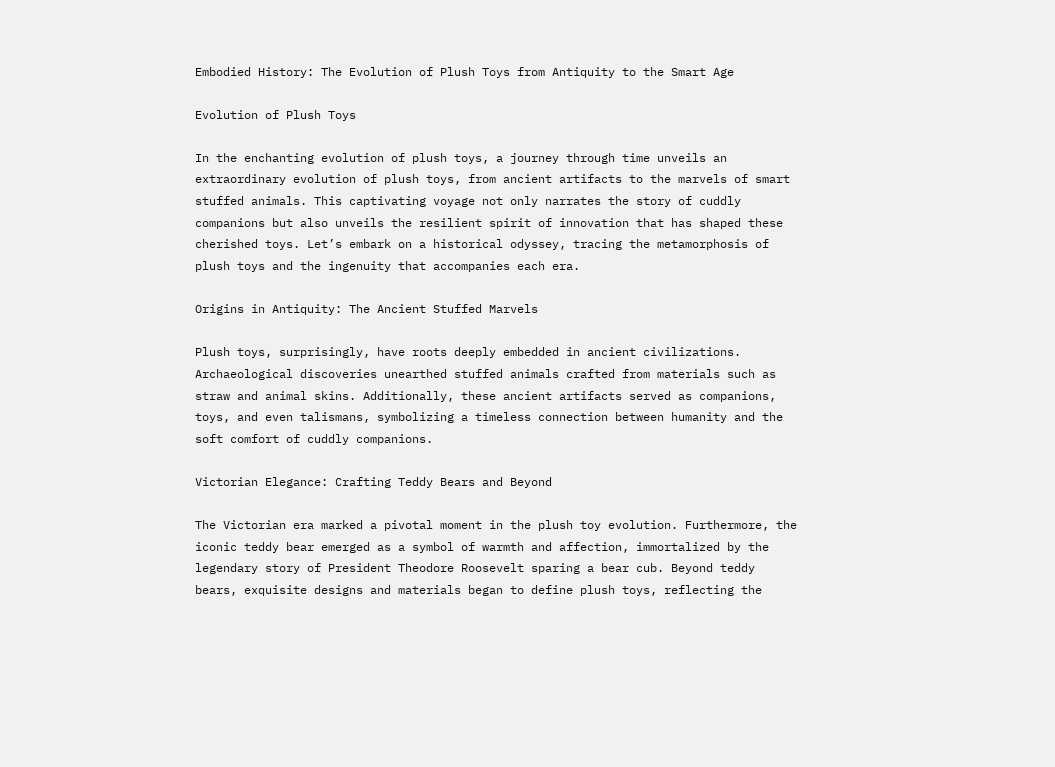Embodied History: The Evolution of Plush Toys from Antiquity to the Smart Age

Evolution of Plush Toys

In the enchanting evolution of plush toys, a journey through time unveils an extraordinary evolution of plush toys, from ancient artifacts to the marvels of smart stuffed animals. This captivating voyage not only narrates the story of cuddly companions but also unveils the resilient spirit of innovation that has shaped these cherished toys. Let’s embark on a historical odyssey, tracing the metamorphosis of plush toys and the ingenuity that accompanies each era.

Origins in Antiquity: The Ancient Stuffed Marvels

Plush toys, surprisingly, have roots deeply embedded in ancient civilizations. Archaeological discoveries unearthed stuffed animals crafted from materials such as straw and animal skins. Additionally, these ancient artifacts served as companions, toys, and even talismans, symbolizing a timeless connection between humanity and the soft comfort of cuddly companions.

Victorian Elegance: Crafting Teddy Bears and Beyond

The Victorian era marked a pivotal moment in the plush toy evolution. Furthermore, the iconic teddy bear emerged as a symbol of warmth and affection, immortalized by the legendary story of President Theodore Roosevelt sparing a bear cub. Beyond teddy bears, exquisite designs and materials began to define plush toys, reflecting the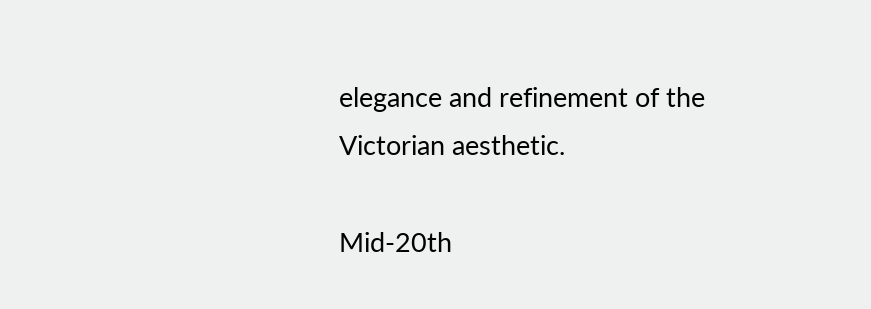elegance and refinement of the Victorian aesthetic.

Mid-20th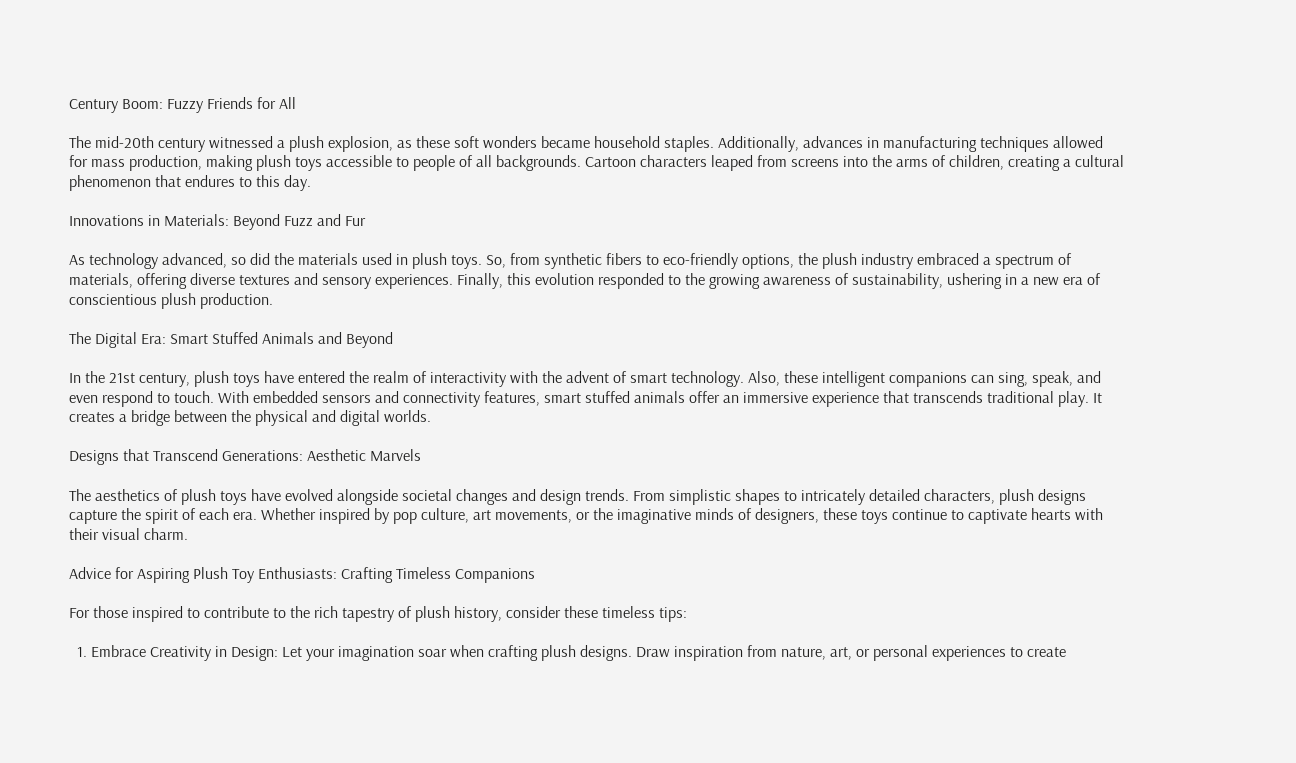Century Boom: Fuzzy Friends for All

The mid-20th century witnessed a plush explosion, as these soft wonders became household staples. Additionally, advances in manufacturing techniques allowed for mass production, making plush toys accessible to people of all backgrounds. Cartoon characters leaped from screens into the arms of children, creating a cultural phenomenon that endures to this day.

Innovations in Materials: Beyond Fuzz and Fur

As technology advanced, so did the materials used in plush toys. So, from synthetic fibers to eco-friendly options, the plush industry embraced a spectrum of materials, offering diverse textures and sensory experiences. Finally, this evolution responded to the growing awareness of sustainability, ushering in a new era of conscientious plush production.

The Digital Era: Smart Stuffed Animals and Beyond

In the 21st century, plush toys have entered the realm of interactivity with the advent of smart technology. Also, these intelligent companions can sing, speak, and even respond to touch. With embedded sensors and connectivity features, smart stuffed animals offer an immersive experience that transcends traditional play. It creates a bridge between the physical and digital worlds.

Designs that Transcend Generations: Aesthetic Marvels

The aesthetics of plush toys have evolved alongside societal changes and design trends. From simplistic shapes to intricately detailed characters, plush designs capture the spirit of each era. Whether inspired by pop culture, art movements, or the imaginative minds of designers, these toys continue to captivate hearts with their visual charm.

Advice for Aspiring Plush Toy Enthusiasts: Crafting Timeless Companions

For those inspired to contribute to the rich tapestry of plush history, consider these timeless tips:

  1. Embrace Creativity in Design: Let your imagination soar when crafting plush designs. Draw inspiration from nature, art, or personal experiences to create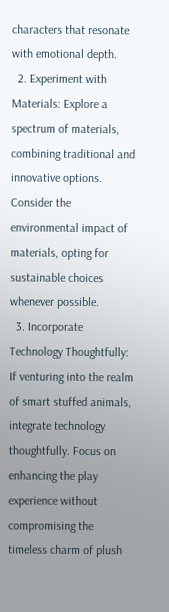characters that resonate with emotional depth.
  2. Experiment with Materials: Explore a spectrum of materials, combining traditional and innovative options. Consider the environmental impact of materials, opting for sustainable choices whenever possible.
  3. Incorporate Technology Thoughtfully: If venturing into the realm of smart stuffed animals, integrate technology thoughtfully. Focus on enhancing the play experience without compromising the timeless charm of plush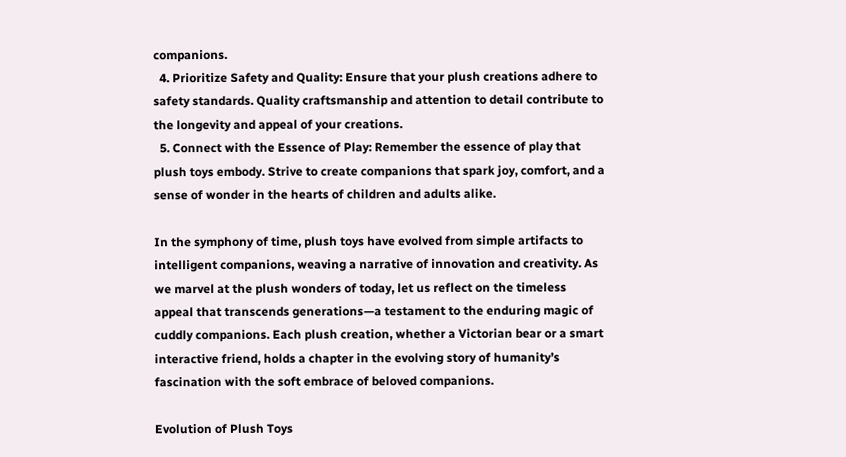companions.
  4. Prioritize Safety and Quality: Ensure that your plush creations adhere to safety standards. Quality craftsmanship and attention to detail contribute to the longevity and appeal of your creations.
  5. Connect with the Essence of Play: Remember the essence of play that plush toys embody. Strive to create companions that spark joy, comfort, and a sense of wonder in the hearts of children and adults alike.

In the symphony of time, plush toys have evolved from simple artifacts to intelligent companions, weaving a narrative of innovation and creativity. As we marvel at the plush wonders of today, let us reflect on the timeless appeal that transcends generations—a testament to the enduring magic of cuddly companions. Each plush creation, whether a Victorian bear or a smart interactive friend, holds a chapter in the evolving story of humanity’s fascination with the soft embrace of beloved companions.

Evolution of Plush Toys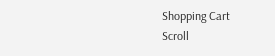Shopping Cart
Scroll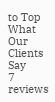to Top
What Our Clients Say
7 reviews